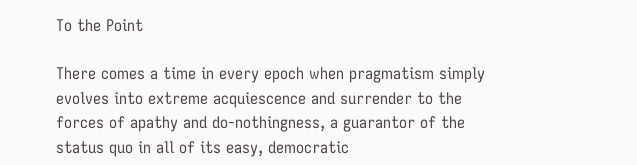To the Point

There comes a time in every epoch when pragmatism simply evolves into extreme acquiescence and surrender to the forces of apathy and do-nothingness, a guarantor of the status quo in all of its easy, democratic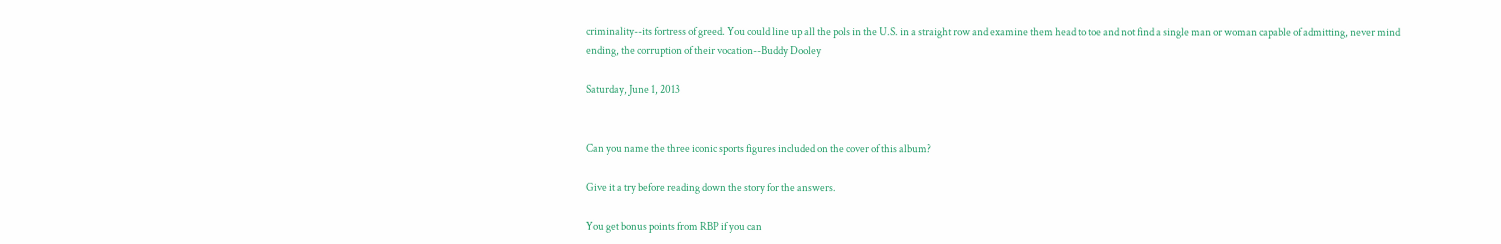criminality--its fortress of greed. You could line up all the pols in the U.S. in a straight row and examine them head to toe and not find a single man or woman capable of admitting, never mind ending, the corruption of their vocation--Buddy Dooley

Saturday, June 1, 2013


Can you name the three iconic sports figures included on the cover of this album?

Give it a try before reading down the story for the answers.

You get bonus points from RBP if you can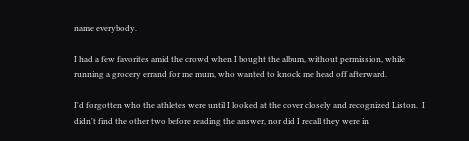name everybody.

I had a few favorites amid the crowd when I bought the album, without permission, while running a grocery errand for me mum, who wanted to knock me head off afterward.

I'd forgotten who the athletes were until I looked at the cover closely and recognized Liston.  I didn't find the other two before reading the answer, nor did I recall they were in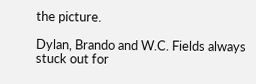the picture.

Dylan, Brando and W.C. Fields always stuck out for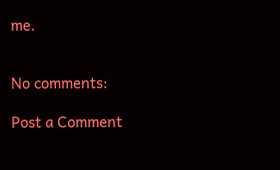me.


No comments:

Post a Comment